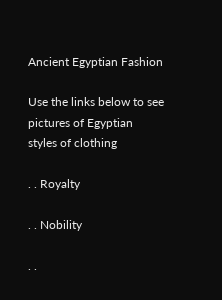Ancient Egyptian Fashion

Use the links below to see pictures of Egyptian styles of clothing

. . Royalty

. . Nobility

. .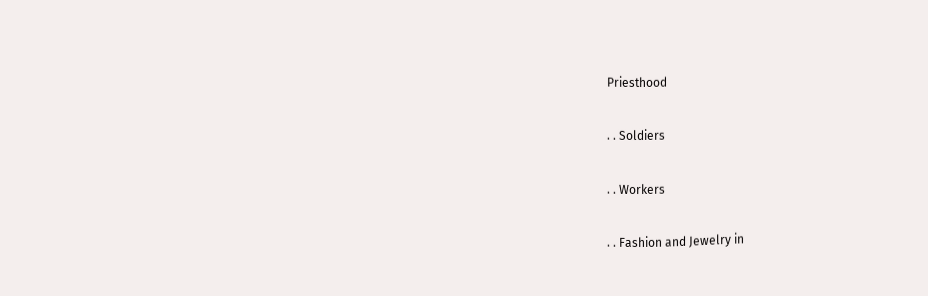Priesthood

. . Soldiers

. . Workers

. . Fashion and Jewelry in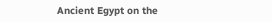Ancient Egypt on the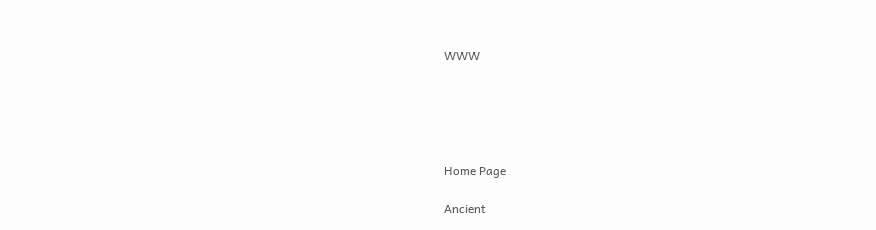WWW





Home Page

Ancient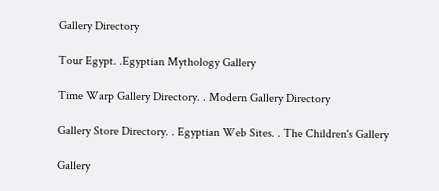Gallery Directory

Tour Egypt. .Egyptian Mythology Gallery

Time Warp Gallery Directory. . Modern Gallery Directory

Gallery Store Directory. . Egyptian Web Sites. . The Children's Gallery

Gallery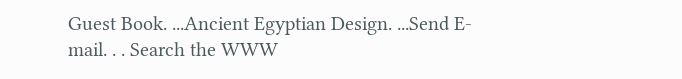Guest Book. ...Ancient Egyptian Design. ...Send E-mail. . . Search the WWW